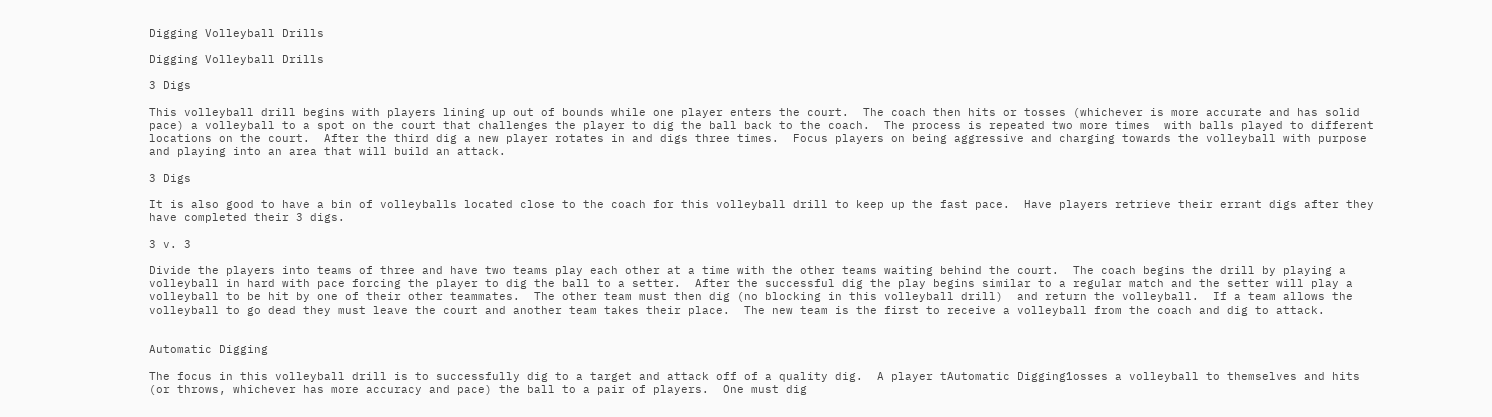Digging Volleyball Drills

Digging Volleyball Drills

3 Digs

This volleyball drill begins with players lining up out of bounds while one player enters the court.  The coach then hits or tosses (whichever is more accurate and has solid pace) a volleyball to a spot on the court that challenges the player to dig the ball back to the coach.  The process is repeated two more times  with balls played to different locations on the court.  After the third dig a new player rotates in and digs three times.  Focus players on being aggressive and charging towards the volleyball with purpose and playing into an area that will build an attack.

3 Digs

It is also good to have a bin of volleyballs located close to the coach for this volleyball drill to keep up the fast pace.  Have players retrieve their errant digs after they have completed their 3 digs.

3 v. 3

Divide the players into teams of three and have two teams play each other at a time with the other teams waiting behind the court.  The coach begins the drill by playing a volleyball in hard with pace forcing the player to dig the ball to a setter.  After the successful dig the play begins similar to a regular match and the setter will play a volleyball to be hit by one of their other teammates.  The other team must then dig (no blocking in this volleyball drill)  and return the volleyball.  If a team allows the volleyball to go dead they must leave the court and another team takes their place.  The new team is the first to receive a volleyball from the coach and dig to attack.


Automatic Digging

The focus in this volleyball drill is to successfully dig to a target and attack off of a quality dig.  A player tAutomatic Digging1osses a volleyball to themselves and hits (or throws, whichever has more accuracy and pace) the ball to a pair of players.  One must dig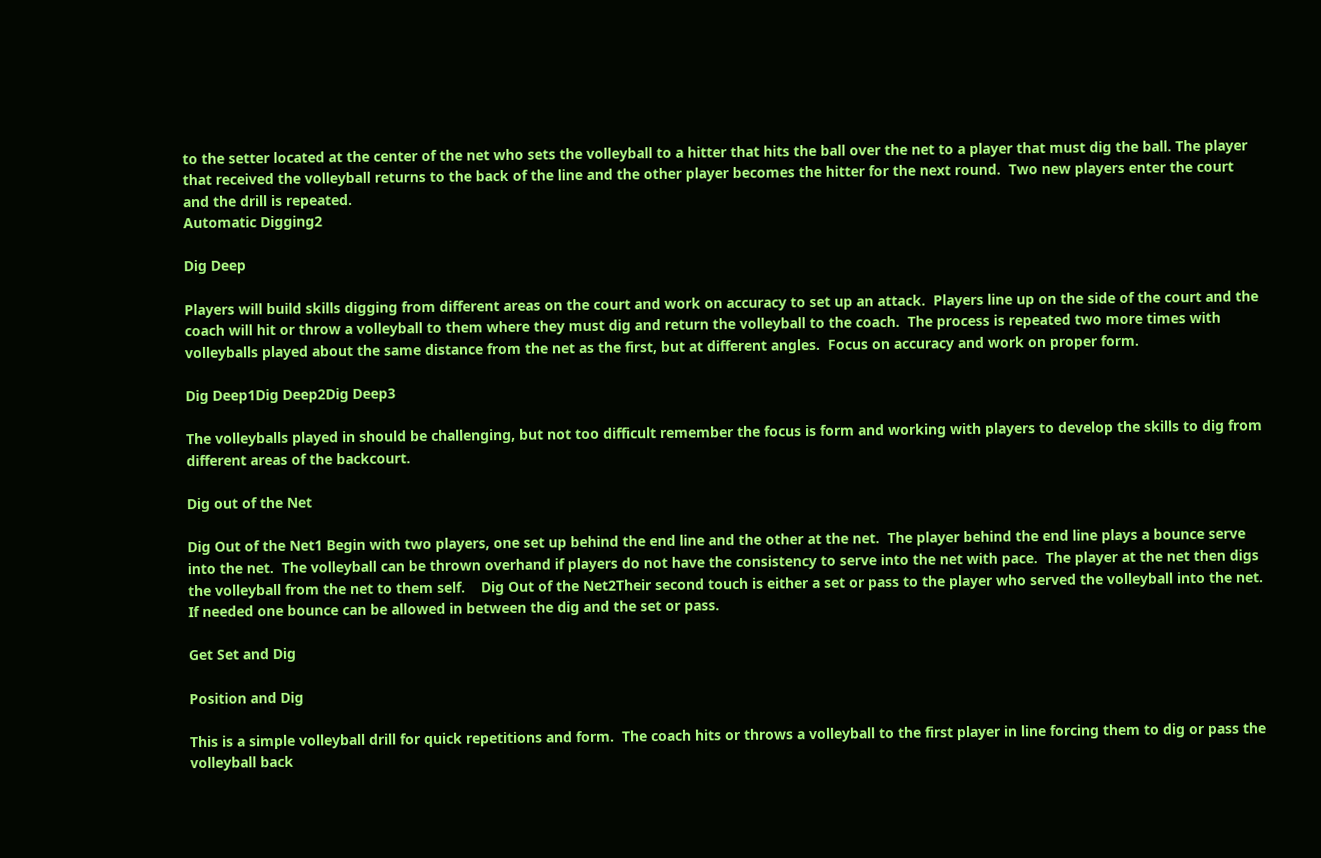to the setter located at the center of the net who sets the volleyball to a hitter that hits the ball over the net to a player that must dig the ball. The player that received the volleyball returns to the back of the line and the other player becomes the hitter for the next round.  Two new players enter the court and the drill is repeated.
Automatic Digging2

Dig Deep

Players will build skills digging from different areas on the court and work on accuracy to set up an attack.  Players line up on the side of the court and the coach will hit or throw a volleyball to them where they must dig and return the volleyball to the coach.  The process is repeated two more times with volleyballs played about the same distance from the net as the first, but at different angles.  Focus on accuracy and work on proper form.

Dig Deep1Dig Deep2Dig Deep3

The volleyballs played in should be challenging, but not too difficult remember the focus is form and working with players to develop the skills to dig from different areas of the backcourt.

Dig out of the Net

Dig Out of the Net1 Begin with two players, one set up behind the end line and the other at the net.  The player behind the end line plays a bounce serve into the net.  The volleyball can be thrown overhand if players do not have the consistency to serve into the net with pace.  The player at the net then digs the volleyball from the net to them self.    Dig Out of the Net2Their second touch is either a set or pass to the player who served the volleyball into the net.  If needed one bounce can be allowed in between the dig and the set or pass.

Get Set and Dig

Position and Dig

This is a simple volleyball drill for quick repetitions and form.  The coach hits or throws a volleyball to the first player in line forcing them to dig or pass the volleyball back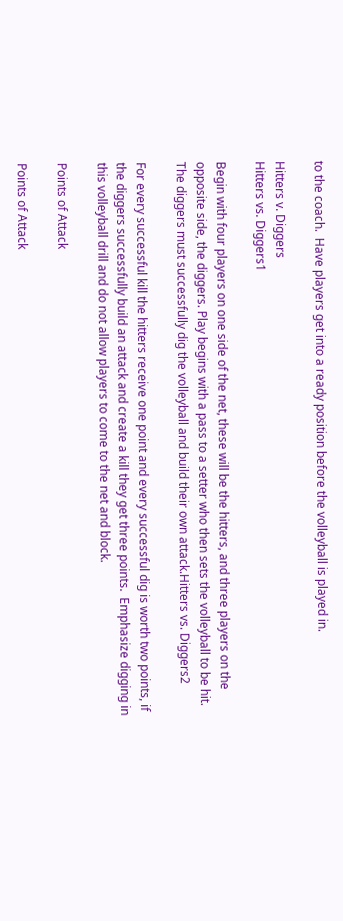to the coach.  Have players get into a ready position before the volleyball is played in.

Hitters v. Diggers
Hitters vs. Diggers1

Begin with four players on one side of the net, these will be the hitters, and three players on the opposite side, the diggers. Play begins with a pass to a setter who then sets the volleyball to be hit.  The diggers must successfully dig the volleyball and build their own attack.Hitters vs. Diggers2

For every successful kill the hitters receive one point and every successful dig is worth two points, if the diggers successfully build an attack and create a kill they get three points.  Emphasize digging in this volleyball drill and do not allow players to come to the net and block.

Points of Attack

Points of Attack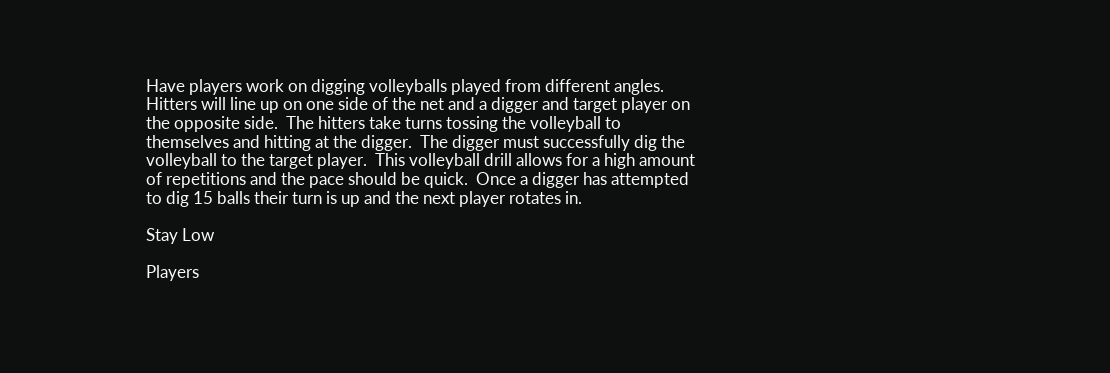Have players work on digging volleyballs played from different angles.  Hitters will line up on one side of the net and a digger and target player on the opposite side.  The hitters take turns tossing the volleyball to themselves and hitting at the digger.  The digger must successfully dig the volleyball to the target player.  This volleyball drill allows for a high amount of repetitions and the pace should be quick.  Once a digger has attempted to dig 15 balls their turn is up and the next player rotates in.

Stay Low

Players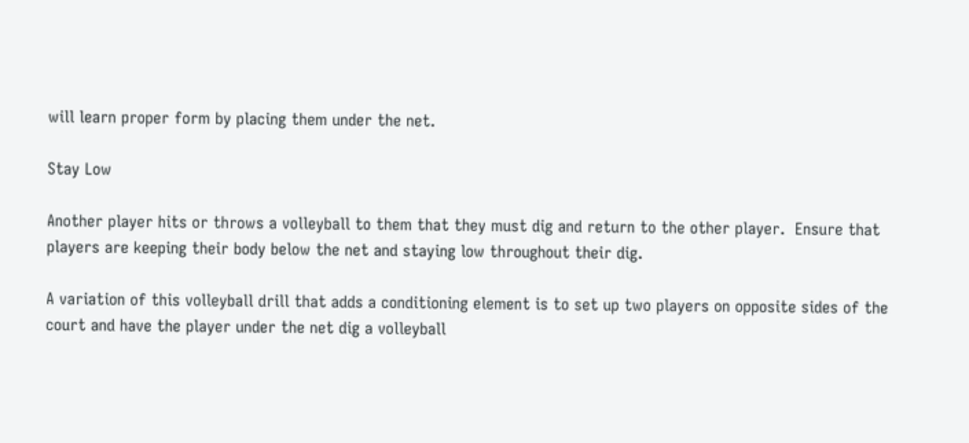will learn proper form by placing them under the net.

Stay Low

Another player hits or throws a volleyball to them that they must dig and return to the other player.  Ensure that players are keeping their body below the net and staying low throughout their dig.

A variation of this volleyball drill that adds a conditioning element is to set up two players on opposite sides of the court and have the player under the net dig a volleyball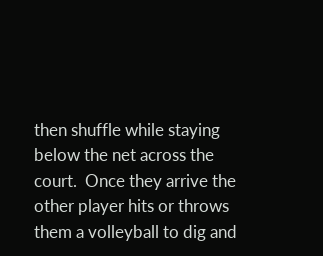then shuffle while staying below the net across the court.  Once they arrive the other player hits or throws them a volleyball to dig and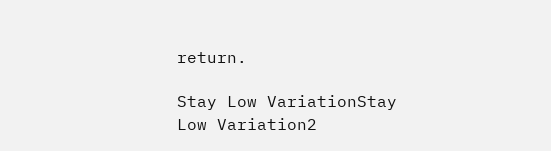return.

Stay Low VariationStay Low Variation2